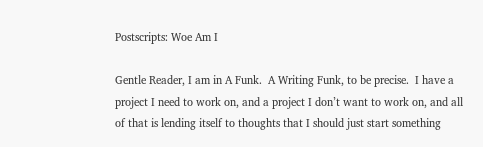Postscripts: Woe Am I

Gentle Reader, I am in A Funk.  A Writing Funk, to be precise.  I have a project I need to work on, and a project I don’t want to work on, and all of that is lending itself to thoughts that I should just start something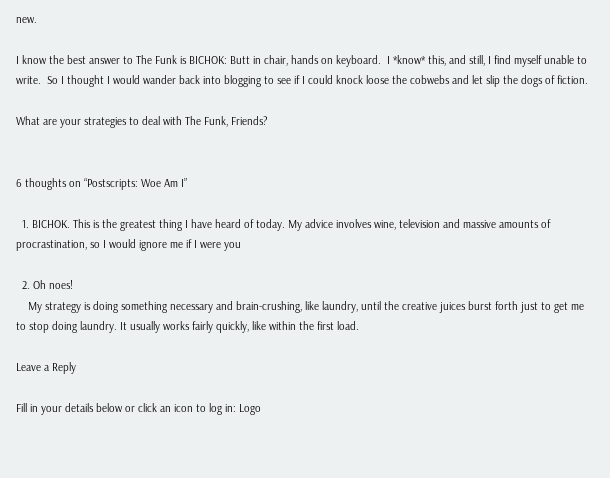new.

I know the best answer to The Funk is BICHOK: Butt in chair, hands on keyboard.  I *know* this, and still, I find myself unable to write.  So I thought I would wander back into blogging to see if I could knock loose the cobwebs and let slip the dogs of fiction.

What are your strategies to deal with The Funk, Friends?


6 thoughts on “Postscripts: Woe Am I”

  1. BICHOK. This is the greatest thing I have heard of today. My advice involves wine, television and massive amounts of procrastination, so I would ignore me if I were you

  2. Oh noes!
    My strategy is doing something necessary and brain-crushing, like laundry, until the creative juices burst forth just to get me to stop doing laundry. It usually works fairly quickly, like within the first load.

Leave a Reply

Fill in your details below or click an icon to log in: Logo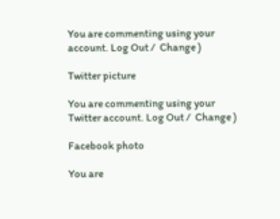You are commenting using your account. Log Out /  Change )

Twitter picture

You are commenting using your Twitter account. Log Out /  Change )

Facebook photo

You are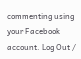commenting using your Facebook account. Log Out /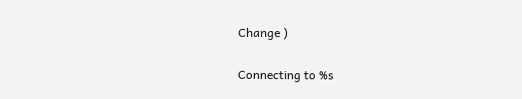Change )

Connecting to %s